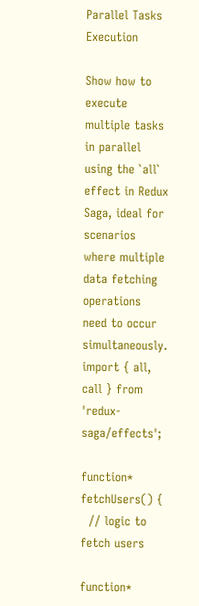Parallel Tasks Execution

Show how to execute multiple tasks in parallel using the `all` effect in Redux Saga, ideal for scenarios where multiple data fetching operations need to occur simultaneously.
import { all, call } from 'redux-saga/effects';

function* fetchUsers() {
  // logic to fetch users

function*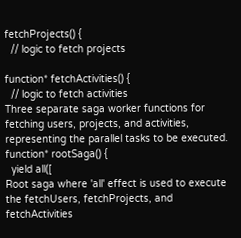fetchProjects() {
  // logic to fetch projects

function* fetchActivities() {
  // logic to fetch activities
Three separate saga worker functions for fetching users, projects, and activities, representing the parallel tasks to be executed.
function* rootSaga() {
  yield all([
Root saga where 'all' effect is used to execute the fetchUsers, fetchProjects, and fetchActivities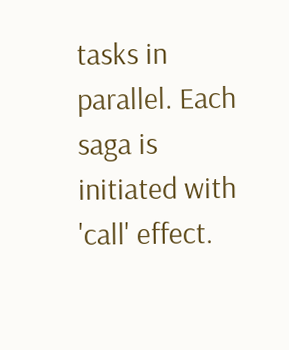tasks in parallel. Each saga is initiated with 'call' effect.